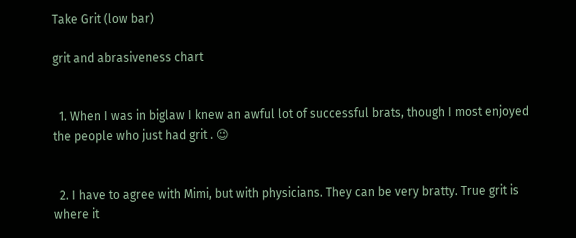Take Grit (low bar)

grit and abrasiveness chart


  1. When I was in biglaw I knew an awful lot of successful brats, though I most enjoyed the people who just had grit . 😉


  2. I have to agree with Mimi, but with physicians. They can be very bratty. True grit is where it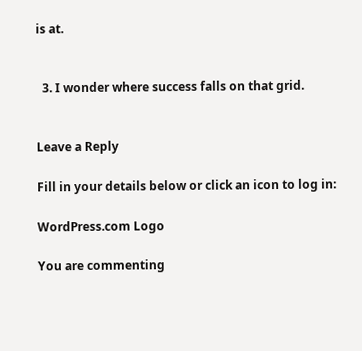is at.


  3. I wonder where success falls on that grid.


Leave a Reply

Fill in your details below or click an icon to log in:

WordPress.com Logo

You are commenting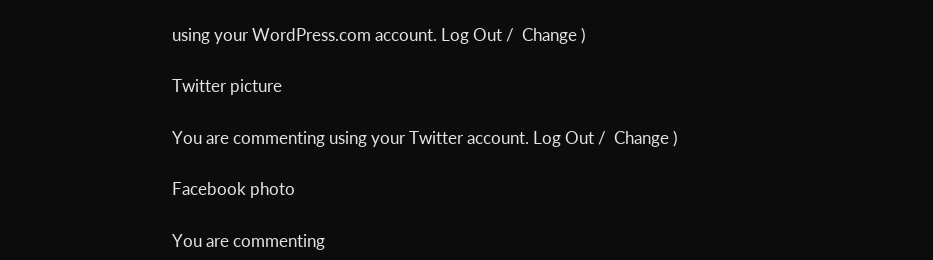using your WordPress.com account. Log Out /  Change )

Twitter picture

You are commenting using your Twitter account. Log Out /  Change )

Facebook photo

You are commenting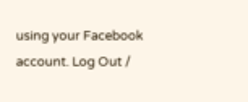using your Facebook account. Log Out /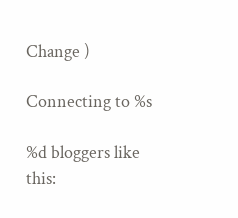Change )

Connecting to %s

%d bloggers like this: